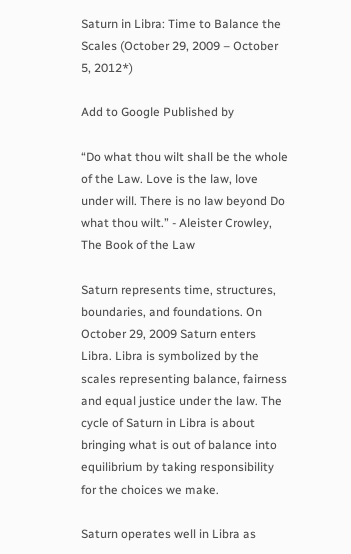Saturn in Libra: Time to Balance the Scales (October 29, 2009 – October 5, 2012*)

Add to Google Published by

“Do what thou wilt shall be the whole of the Law. Love is the law, love under will. There is no law beyond Do what thou wilt.” - Aleister Crowley, The Book of the Law

Saturn represents time, structures, boundaries, and foundations. On October 29, 2009 Saturn enters Libra. Libra is symbolized by the scales representing balance, fairness and equal justice under the law. The cycle of Saturn in Libra is about bringing what is out of balance into equilibrium by taking responsibility for the choices we make.

Saturn operates well in Libra as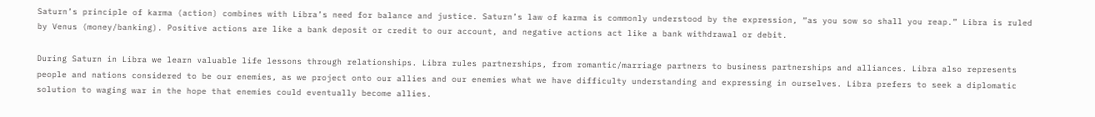Saturn’s principle of karma (action) combines with Libra’s need for balance and justice. Saturn’s law of karma is commonly understood by the expression, “as you sow so shall you reap.” Libra is ruled by Venus (money/banking). Positive actions are like a bank deposit or credit to our account, and negative actions act like a bank withdrawal or debit.

During Saturn in Libra we learn valuable life lessons through relationships. Libra rules partnerships, from romantic/marriage partners to business partnerships and alliances. Libra also represents people and nations considered to be our enemies, as we project onto our allies and our enemies what we have difficulty understanding and expressing in ourselves. Libra prefers to seek a diplomatic solution to waging war in the hope that enemies could eventually become allies.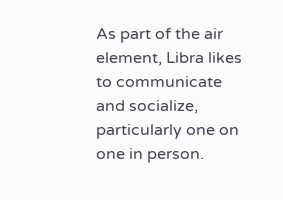As part of the air element, Libra likes to communicate and socialize, particularly one on one in person.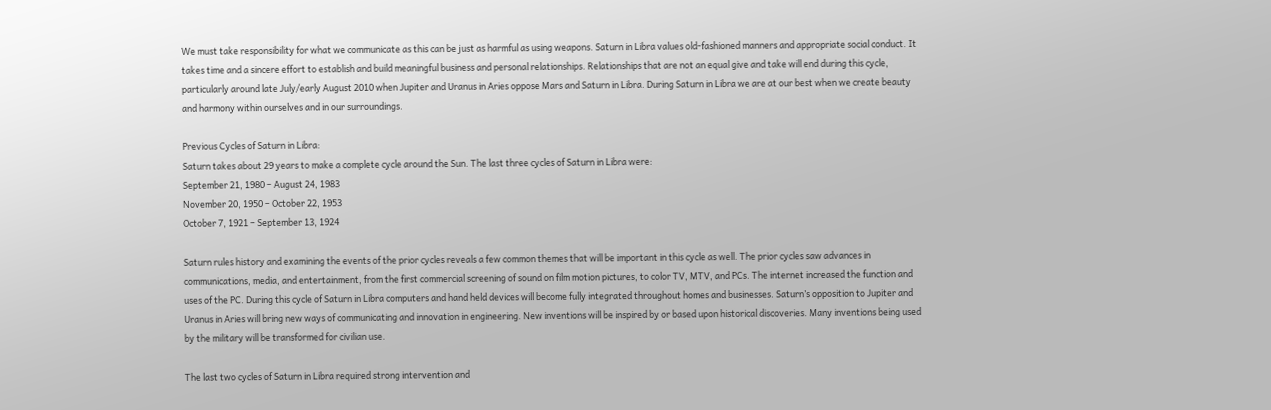We must take responsibility for what we communicate as this can be just as harmful as using weapons. Saturn in Libra values old-fashioned manners and appropriate social conduct. It takes time and a sincere effort to establish and build meaningful business and personal relationships. Relationships that are not an equal give and take will end during this cycle, particularly around late July/early August 2010 when Jupiter and Uranus in Aries oppose Mars and Saturn in Libra. During Saturn in Libra we are at our best when we create beauty and harmony within ourselves and in our surroundings.

Previous Cycles of Saturn in Libra:
Saturn takes about 29 years to make a complete cycle around the Sun. The last three cycles of Saturn in Libra were:
September 21, 1980 – August 24, 1983
November 20, 1950 – October 22, 1953
October 7, 1921 – September 13, 1924

Saturn rules history and examining the events of the prior cycles reveals a few common themes that will be important in this cycle as well. The prior cycles saw advances in communications, media, and entertainment, from the first commercial screening of sound on film motion pictures, to color TV, MTV, and PCs. The internet increased the function and uses of the PC. During this cycle of Saturn in Libra computers and hand held devices will become fully integrated throughout homes and businesses. Saturn’s opposition to Jupiter and Uranus in Aries will bring new ways of communicating and innovation in engineering. New inventions will be inspired by or based upon historical discoveries. Many inventions being used by the military will be transformed for civilian use.

The last two cycles of Saturn in Libra required strong intervention and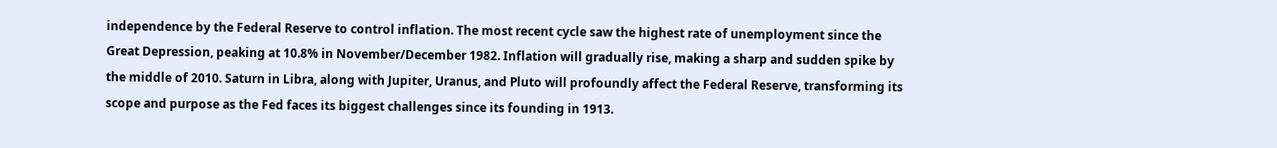independence by the Federal Reserve to control inflation. The most recent cycle saw the highest rate of unemployment since the Great Depression, peaking at 10.8% in November/December 1982. Inflation will gradually rise, making a sharp and sudden spike by the middle of 2010. Saturn in Libra, along with Jupiter, Uranus, and Pluto will profoundly affect the Federal Reserve, transforming its scope and purpose as the Fed faces its biggest challenges since its founding in 1913.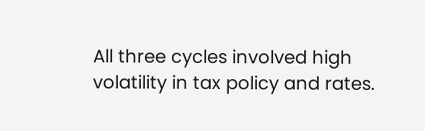All three cycles involved high volatility in tax policy and rates.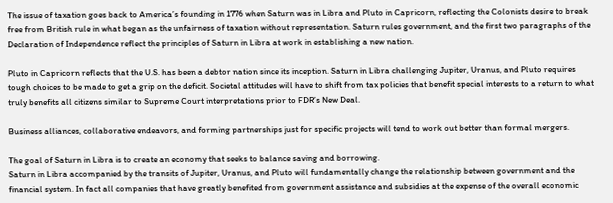The issue of taxation goes back to America’s founding in 1776 when Saturn was in Libra and Pluto in Capricorn, reflecting the Colonists desire to break free from British rule in what began as the unfairness of taxation without representation. Saturn rules government, and the first two paragraphs of the Declaration of Independence reflect the principles of Saturn in Libra at work in establishing a new nation.

Pluto in Capricorn reflects that the U.S. has been a debtor nation since its inception. Saturn in Libra challenging Jupiter, Uranus, and Pluto requires tough choices to be made to get a grip on the deficit. Societal attitudes will have to shift from tax policies that benefit special interests to a return to what truly benefits all citizens similar to Supreme Court interpretations prior to FDR’s New Deal.

Business alliances, collaborative endeavors, and forming partnerships just for specific projects will tend to work out better than formal mergers.

The goal of Saturn in Libra is to create an economy that seeks to balance saving and borrowing.
Saturn in Libra accompanied by the transits of Jupiter, Uranus, and Pluto will fundamentally change the relationship between government and the financial system. In fact all companies that have greatly benefited from government assistance and subsidies at the expense of the overall economic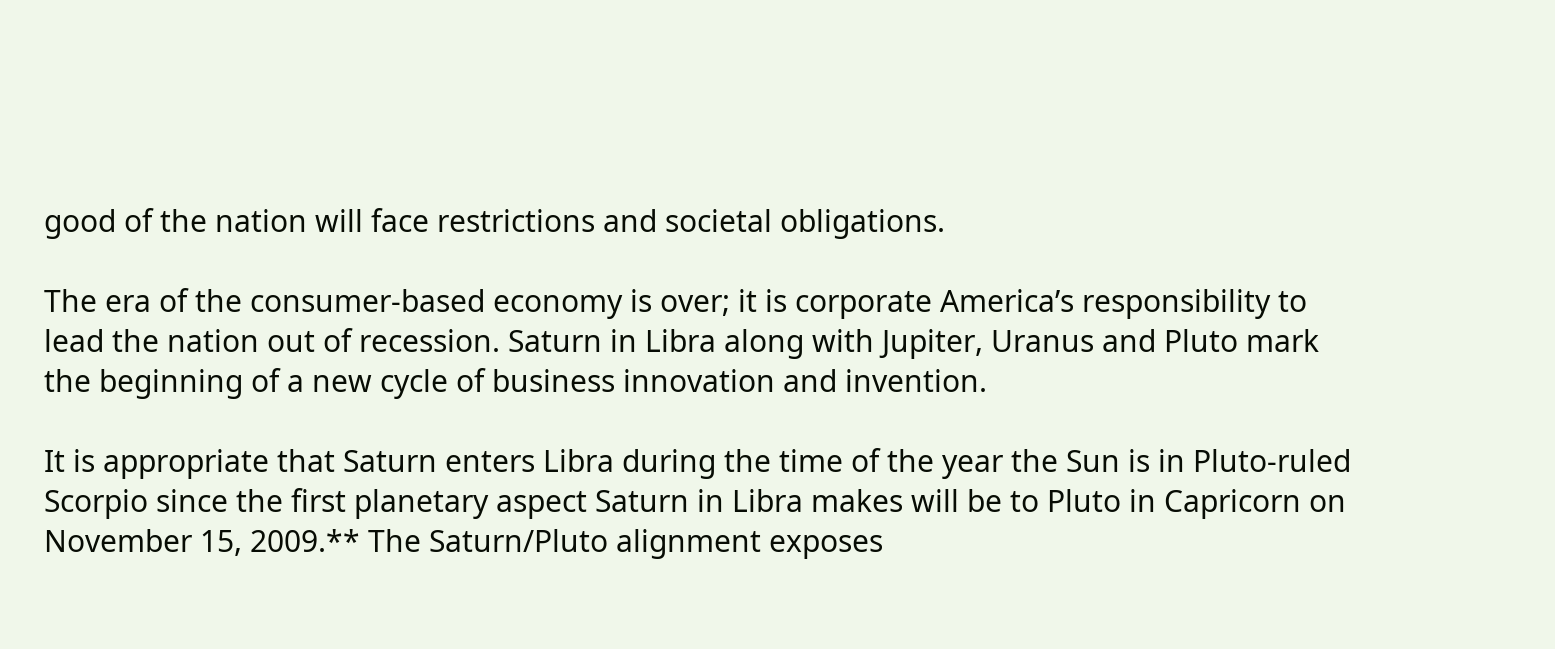good of the nation will face restrictions and societal obligations.

The era of the consumer-based economy is over; it is corporate America’s responsibility to lead the nation out of recession. Saturn in Libra along with Jupiter, Uranus and Pluto mark the beginning of a new cycle of business innovation and invention.

It is appropriate that Saturn enters Libra during the time of the year the Sun is in Pluto-ruled Scorpio since the first planetary aspect Saturn in Libra makes will be to Pluto in Capricorn on November 15, 2009.** The Saturn/Pluto alignment exposes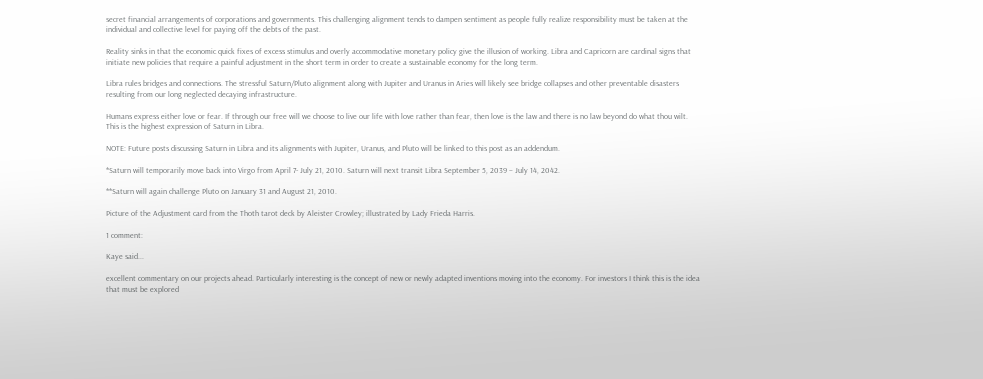secret financial arrangements of corporations and governments. This challenging alignment tends to dampen sentiment as people fully realize responsibility must be taken at the individual and collective level for paying off the debts of the past.

Reality sinks in that the economic quick fixes of excess stimulus and overly accommodative monetary policy give the illusion of working. Libra and Capricorn are cardinal signs that initiate new policies that require a painful adjustment in the short term in order to create a sustainable economy for the long term.

Libra rules bridges and connections. The stressful Saturn/Pluto alignment along with Jupiter and Uranus in Aries will likely see bridge collapses and other preventable disasters resulting from our long neglected decaying infrastructure.

Humans express either love or fear. If through our free will we choose to live our life with love rather than fear, then love is the law and there is no law beyond do what thou wilt. This is the highest expression of Saturn in Libra.

NOTE: Future posts discussing Saturn in Libra and its alignments with Jupiter, Uranus, and Pluto will be linked to this post as an addendum.

*Saturn will temporarily move back into Virgo from April 7- July 21, 2010. Saturn will next transit Libra September 5, 2039 – July 14, 2042.

**Saturn will again challenge Pluto on January 31 and August 21, 2010.

Picture of the Adjustment card from the Thoth tarot deck by Aleister Crowley; illustrated by Lady Frieda Harris.

1 comment:

Kaye said...

excellent commentary on our projects ahead. Particularly interesting is the concept of new or newly adapted inventions moving into the economy. For investors I think this is the idea that must be explored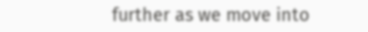further as we move into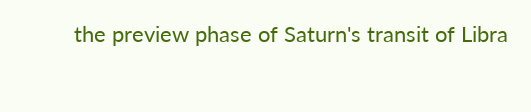the preview phase of Saturn's transit of Libra